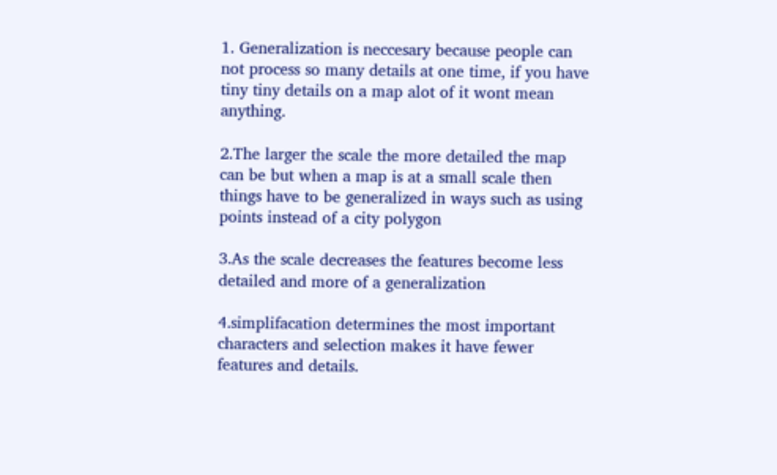1. Generalization is neccesary because people can not process so many details at one time, if you have tiny tiny details on a map alot of it wont mean anything.

2.The larger the scale the more detailed the map can be but when a map is at a small scale then things have to be generalized in ways such as using points instead of a city polygon

3.As the scale decreases the features become less detailed and more of a generalization

4.simplifacation determines the most important characters and selection makes it have fewer features and details.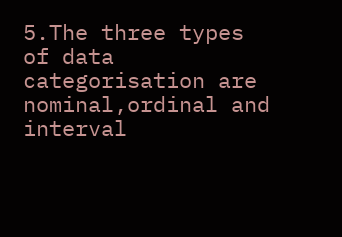5.The three types of data categorisation are nominal,ordinal and interval